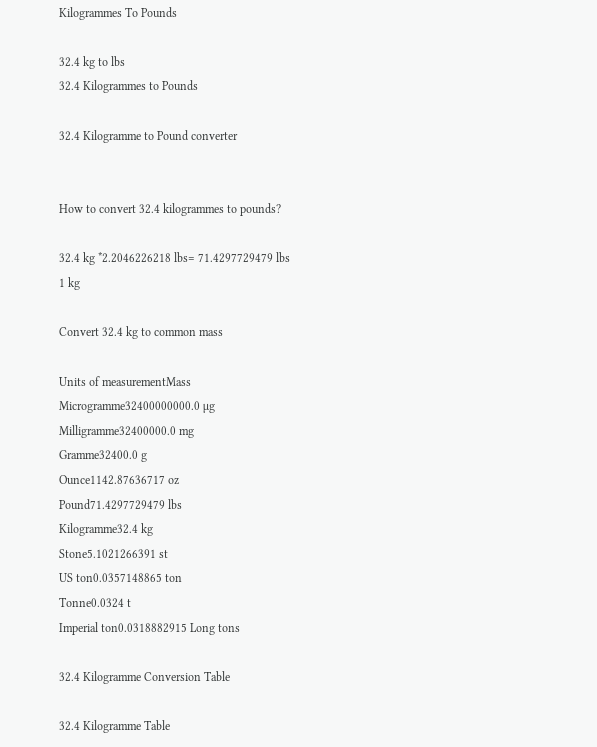Kilogrammes To Pounds

32.4 kg to lbs
32.4 Kilogrammes to Pounds

32.4 Kilogramme to Pound converter


How to convert 32.4 kilogrammes to pounds?

32.4 kg *2.2046226218 lbs= 71.4297729479 lbs
1 kg

Convert 32.4 kg to common mass

Units of measurementMass
Microgramme32400000000.0 µg
Milligramme32400000.0 mg
Gramme32400.0 g
Ounce1142.87636717 oz
Pound71.4297729479 lbs
Kilogramme32.4 kg
Stone5.1021266391 st
US ton0.0357148865 ton
Tonne0.0324 t
Imperial ton0.0318882915 Long tons

32.4 Kilogramme Conversion Table

32.4 Kilogramme Table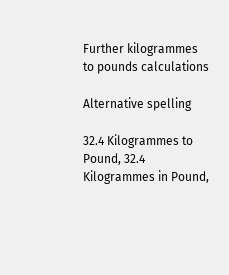Further kilogrammes to pounds calculations

Alternative spelling

32.4 Kilogrammes to Pound, 32.4 Kilogrammes in Pound,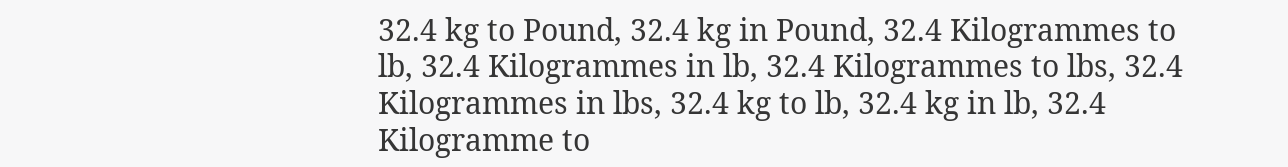32.4 kg to Pound, 32.4 kg in Pound, 32.4 Kilogrammes to lb, 32.4 Kilogrammes in lb, 32.4 Kilogrammes to lbs, 32.4 Kilogrammes in lbs, 32.4 kg to lb, 32.4 kg in lb, 32.4 Kilogramme to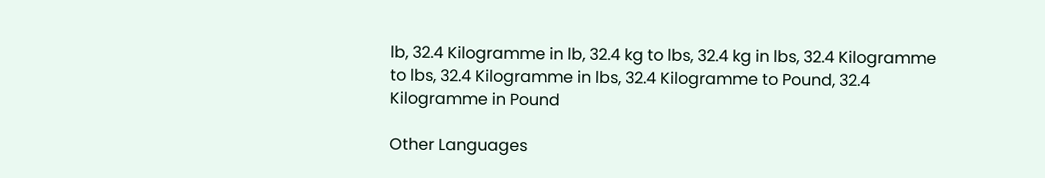lb, 32.4 Kilogramme in lb, 32.4 kg to lbs, 32.4 kg in lbs, 32.4 Kilogramme to lbs, 32.4 Kilogramme in lbs, 32.4 Kilogramme to Pound, 32.4 Kilogramme in Pound

Other Languages